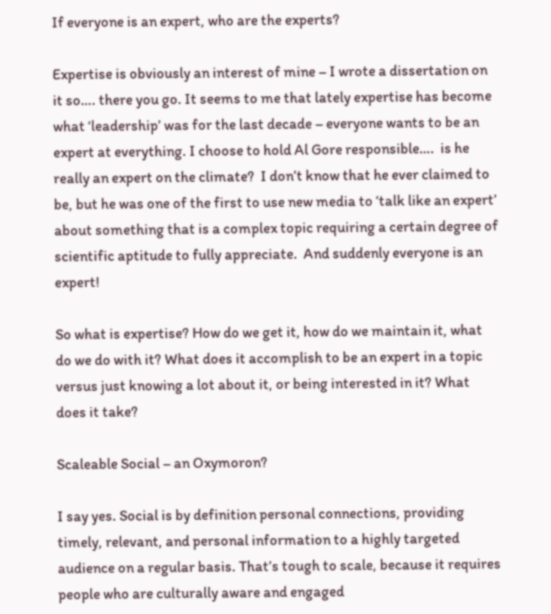If everyone is an expert, who are the experts?

Expertise is obviously an interest of mine – I wrote a dissertation on it so…. there you go. It seems to me that lately expertise has become what ‘leadership’ was for the last decade – everyone wants to be an expert at everything. I choose to hold Al Gore responsible….  is he really an expert on the climate?  I don’t know that he ever claimed to be, but he was one of the first to use new media to ‘talk like an expert’ about something that is a complex topic requiring a certain degree of scientific aptitude to fully appreciate.  And suddenly everyone is an expert!

So what is expertise? How do we get it, how do we maintain it, what do we do with it? What does it accomplish to be an expert in a topic versus just knowing a lot about it, or being interested in it? What does it take?

Scaleable Social – an Oxymoron?

I say yes. Social is by definition personal connections, providing timely, relevant, and personal information to a highly targeted audience on a regular basis. That’s tough to scale, because it requires people who are culturally aware and engaged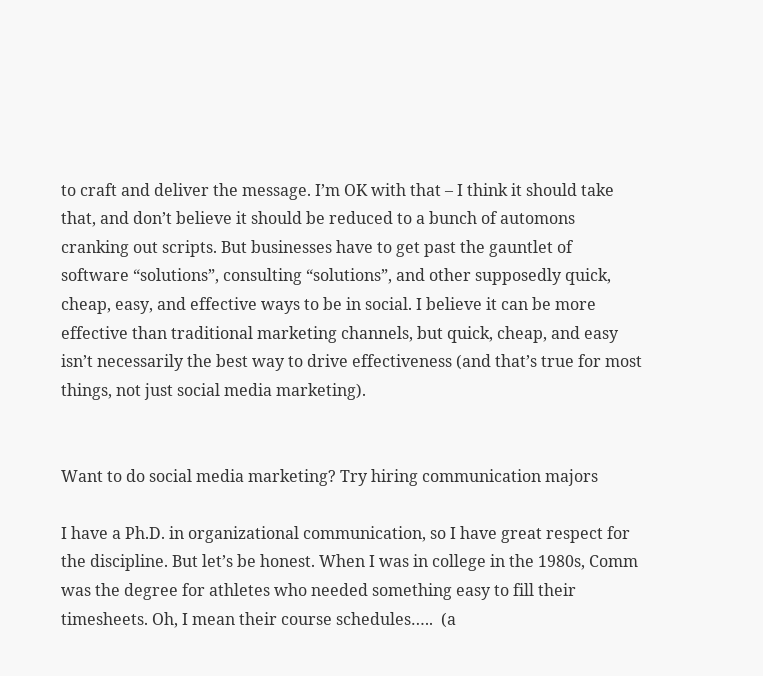to craft and deliver the message. I’m OK with that – I think it should take that, and don’t believe it should be reduced to a bunch of automons cranking out scripts. But businesses have to get past the gauntlet of software “solutions”, consulting “solutions”, and other supposedly quick, cheap, easy, and effective ways to be in social. I believe it can be more effective than traditional marketing channels, but quick, cheap, and easy isn’t necessarily the best way to drive effectiveness (and that’s true for most things, not just social media marketing).


Want to do social media marketing? Try hiring communication majors

I have a Ph.D. in organizational communication, so I have great respect for the discipline. But let’s be honest. When I was in college in the 1980s, Comm was the degree for athletes who needed something easy to fill their timesheets. Oh, I mean their course schedules…..  (a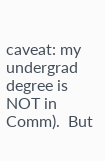caveat: my undergrad degree is NOT in Comm).  But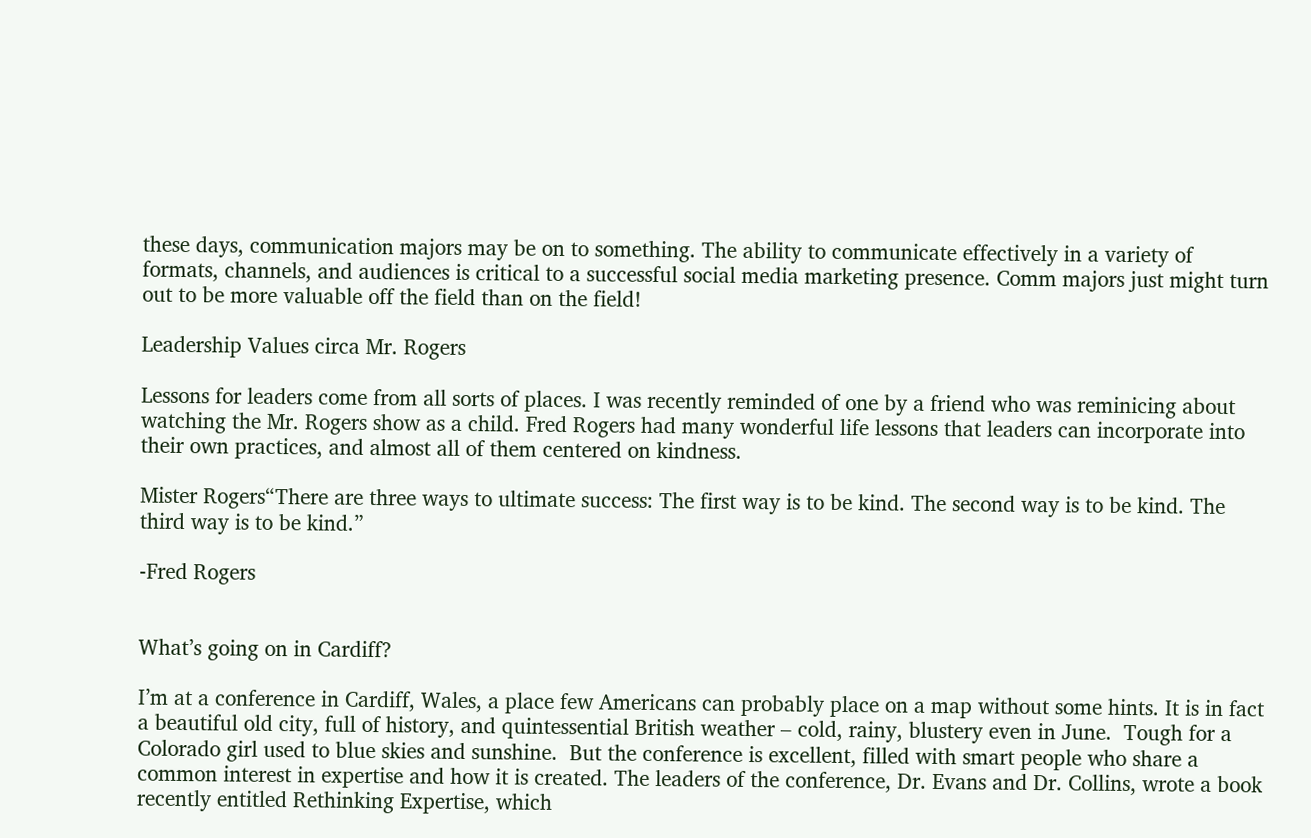these days, communication majors may be on to something. The ability to communicate effectively in a variety of formats, channels, and audiences is critical to a successful social media marketing presence. Comm majors just might turn out to be more valuable off the field than on the field!

Leadership Values circa Mr. Rogers

Lessons for leaders come from all sorts of places. I was recently reminded of one by a friend who was reminicing about watching the Mr. Rogers show as a child. Fred Rogers had many wonderful life lessons that leaders can incorporate into their own practices, and almost all of them centered on kindness.

Mister Rogers“There are three ways to ultimate success: The first way is to be kind. The second way is to be kind. The third way is to be kind.”

-Fred Rogers


What’s going on in Cardiff?

I’m at a conference in Cardiff, Wales, a place few Americans can probably place on a map without some hints. It is in fact a beautiful old city, full of history, and quintessential British weather – cold, rainy, blustery even in June.  Tough for a Colorado girl used to blue skies and sunshine.  But the conference is excellent, filled with smart people who share a common interest in expertise and how it is created. The leaders of the conference, Dr. Evans and Dr. Collins, wrote a book recently entitled Rethinking Expertise, which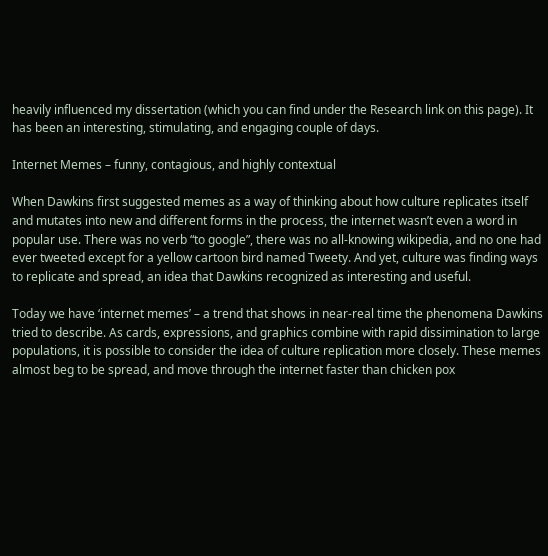heavily influenced my dissertation (which you can find under the Research link on this page). It has been an interesting, stimulating, and engaging couple of days.

Internet Memes – funny, contagious, and highly contextual

When Dawkins first suggested memes as a way of thinking about how culture replicates itself and mutates into new and different forms in the process, the internet wasn’t even a word in popular use. There was no verb “to google”, there was no all-knowing wikipedia, and no one had ever tweeted except for a yellow cartoon bird named Tweety. And yet, culture was finding ways to replicate and spread, an idea that Dawkins recognized as interesting and useful.

Today we have ‘internet memes’ – a trend that shows in near-real time the phenomena Dawkins tried to describe. As cards, expressions, and graphics combine with rapid dissimination to large populations, it is possible to consider the idea of culture replication more closely. These memes almost beg to be spread, and move through the internet faster than chicken pox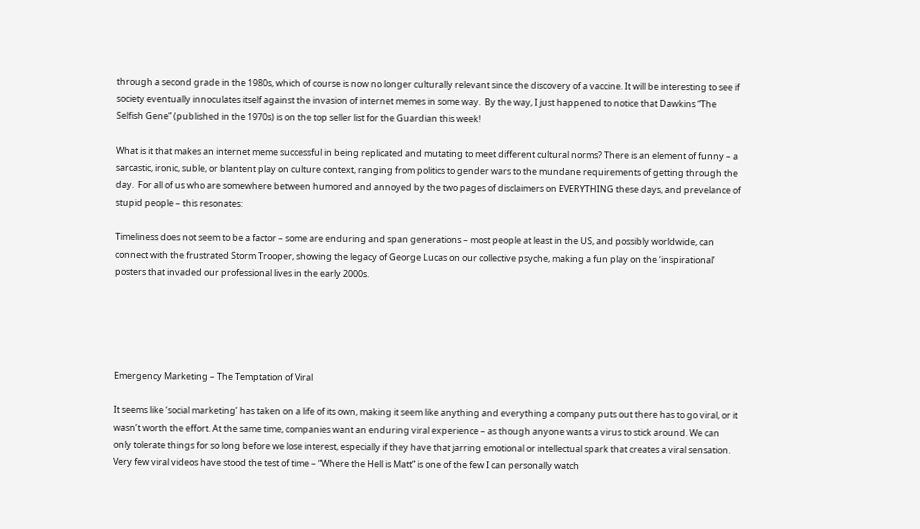through a second grade in the 1980s, which of course is now no longer culturally relevant since the discovery of a vaccine. It will be interesting to see if society eventually innoculates itself against the invasion of internet memes in some way.  By the way, I just happened to notice that Dawkins “The Selfish Gene” (published in the 1970s) is on the top seller list for the Guardian this week!

What is it that makes an internet meme successful in being replicated and mutating to meet different cultural norms? There is an element of funny – a sarcastic, ironic, suble, or blantent play on culture context, ranging from politics to gender wars to the mundane requirements of getting through the day.  For all of us who are somewhere between humored and annoyed by the two pages of disclaimers on EVERYTHING these days, and prevelance of stupid people – this resonates:

Timeliness does not seem to be a factor – some are enduring and span generations – most people at least in the US, and possibly worldwide, can connect with the frustrated Storm Trooper, showing the legacy of George Lucas on our collective psyche, making a fun play on the ‘inspirational’ posters that invaded our professional lives in the early 2000s.





Emergency Marketing – The Temptation of Viral

It seems like ‘social marketing’ has taken on a life of its own, making it seem like anything and everything a company puts out there has to go viral, or it wasn’t worth the effort. At the same time, companies want an enduring viral experience – as though anyone wants a virus to stick around. We can only tolerate things for so long before we lose interest, especially if they have that jarring emotional or intellectual spark that creates a viral sensation. Very few viral videos have stood the test of time – “Where the Hell is Matt” is one of the few I can personally watch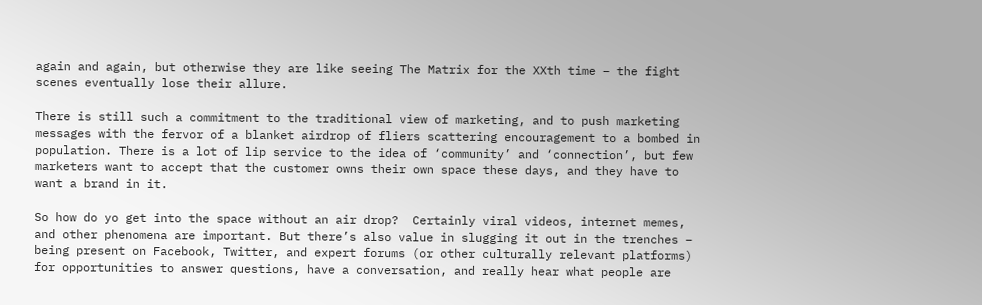again and again, but otherwise they are like seeing The Matrix for the XXth time – the fight scenes eventually lose their allure.

There is still such a commitment to the traditional view of marketing, and to push marketing messages with the fervor of a blanket airdrop of fliers scattering encouragement to a bombed in population. There is a lot of lip service to the idea of ‘community’ and ‘connection’, but few marketers want to accept that the customer owns their own space these days, and they have to want a brand in it.

So how do yo get into the space without an air drop?  Certainly viral videos, internet memes, and other phenomena are important. But there’s also value in slugging it out in the trenches – being present on Facebook, Twitter, and expert forums (or other culturally relevant platforms) for opportunities to answer questions, have a conversation, and really hear what people are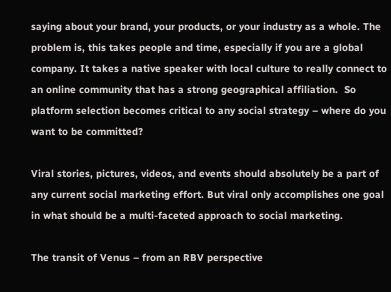saying about your brand, your products, or your industry as a whole. The problem is, this takes people and time, especially if you are a global company. It takes a native speaker with local culture to really connect to an online community that has a strong geographical affiliation.  So platform selection becomes critical to any social strategy – where do you want to be committed?

Viral stories, pictures, videos, and events should absolutely be a part of any current social marketing effort. But viral only accomplishes one goal in what should be a multi-faceted approach to social marketing.

The transit of Venus – from an RBV perspective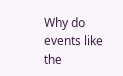Why do events like the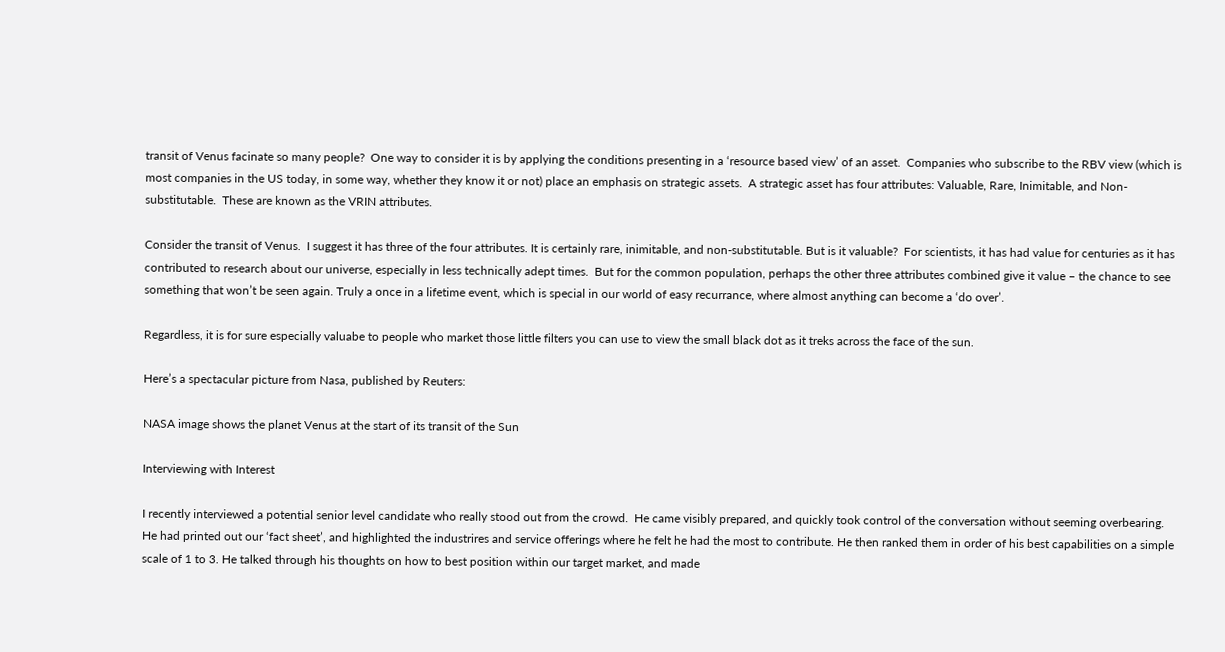transit of Venus facinate so many people?  One way to consider it is by applying the conditions presenting in a ‘resource based view’ of an asset.  Companies who subscribe to the RBV view (which is most companies in the US today, in some way, whether they know it or not) place an emphasis on strategic assets.  A strategic asset has four attributes: Valuable, Rare, Inimitable, and Non-substitutable.  These are known as the VRIN attributes.

Consider the transit of Venus.  I suggest it has three of the four attributes. It is certainly rare, inimitable, and non-substitutable. But is it valuable?  For scientists, it has had value for centuries as it has contributed to research about our universe, especially in less technically adept times.  But for the common population, perhaps the other three attributes combined give it value – the chance to see something that won’t be seen again. Truly a once in a lifetime event, which is special in our world of easy recurrance, where almost anything can become a ‘do over’.

Regardless, it is for sure especially valuabe to people who market those little filters you can use to view the small black dot as it treks across the face of the sun.

Here’s a spectacular picture from Nasa, published by Reuters:

NASA image shows the planet Venus at the start of its transit of the Sun

Interviewing with Interest

I recently interviewed a potential senior level candidate who really stood out from the crowd.  He came visibly prepared, and quickly took control of the conversation without seeming overbearing. He had printed out our ‘fact sheet’, and highlighted the industrires and service offerings where he felt he had the most to contribute. He then ranked them in order of his best capabilities on a simple scale of 1 to 3. He talked through his thoughts on how to best position within our target market, and made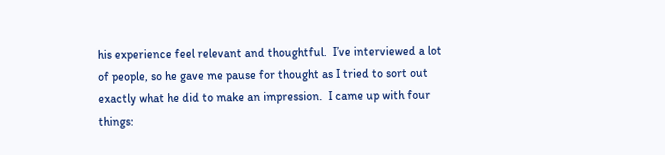his experience feel relevant and thoughtful.  I’ve interviewed a lot of people, so he gave me pause for thought as I tried to sort out exactly what he did to make an impression.  I came up with four things: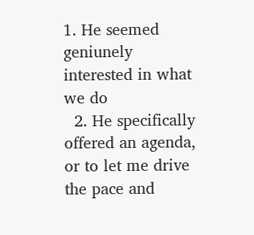1. He seemed geniunely interested in what we do
  2. He specifically offered an agenda, or to let me drive the pace and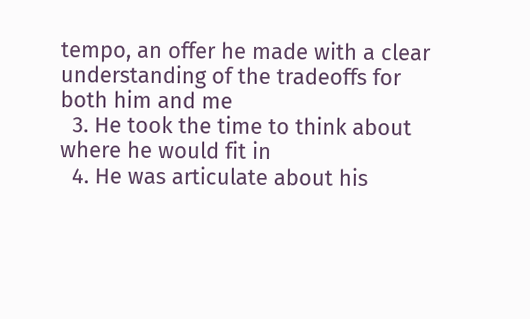tempo, an offer he made with a clear understanding of the tradeoffs for both him and me
  3. He took the time to think about where he would fit in
  4. He was articulate about his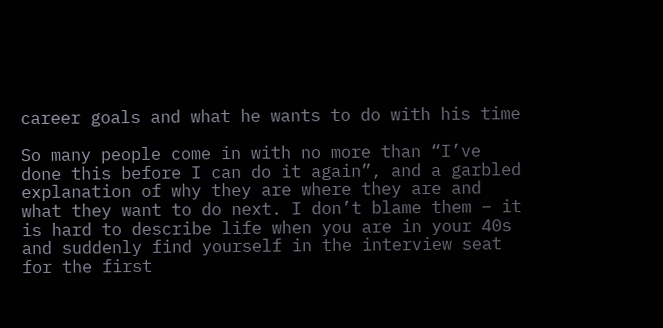career goals and what he wants to do with his time

So many people come in with no more than “I’ve done this before I can do it again”, and a garbled explanation of why they are where they are and what they want to do next. I don’t blame them – it is hard to describe life when you are in your 40s and suddenly find yourself in the interview seat for the first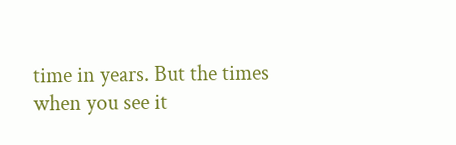time in years. But the times when you see it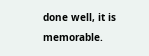done well, it is memorable.